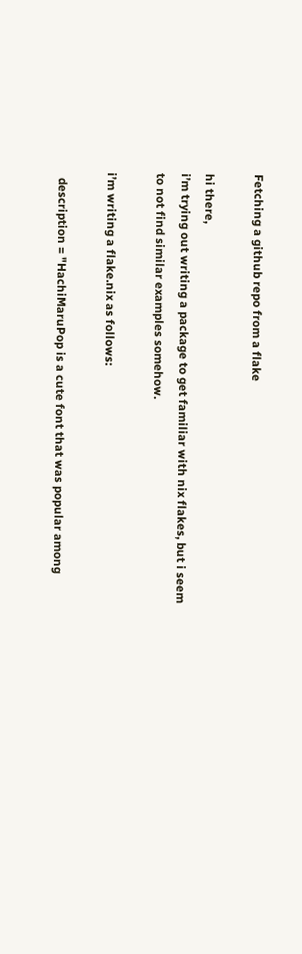Fetching a github repo from a flake

hi there,
i’m trying out writing a package to get familiar with nix flakes, but i seem to not find similar examples somehow.

i’m writing a flake.nix as follows:

  description = "HachiMaruPop is a cute font that was popular among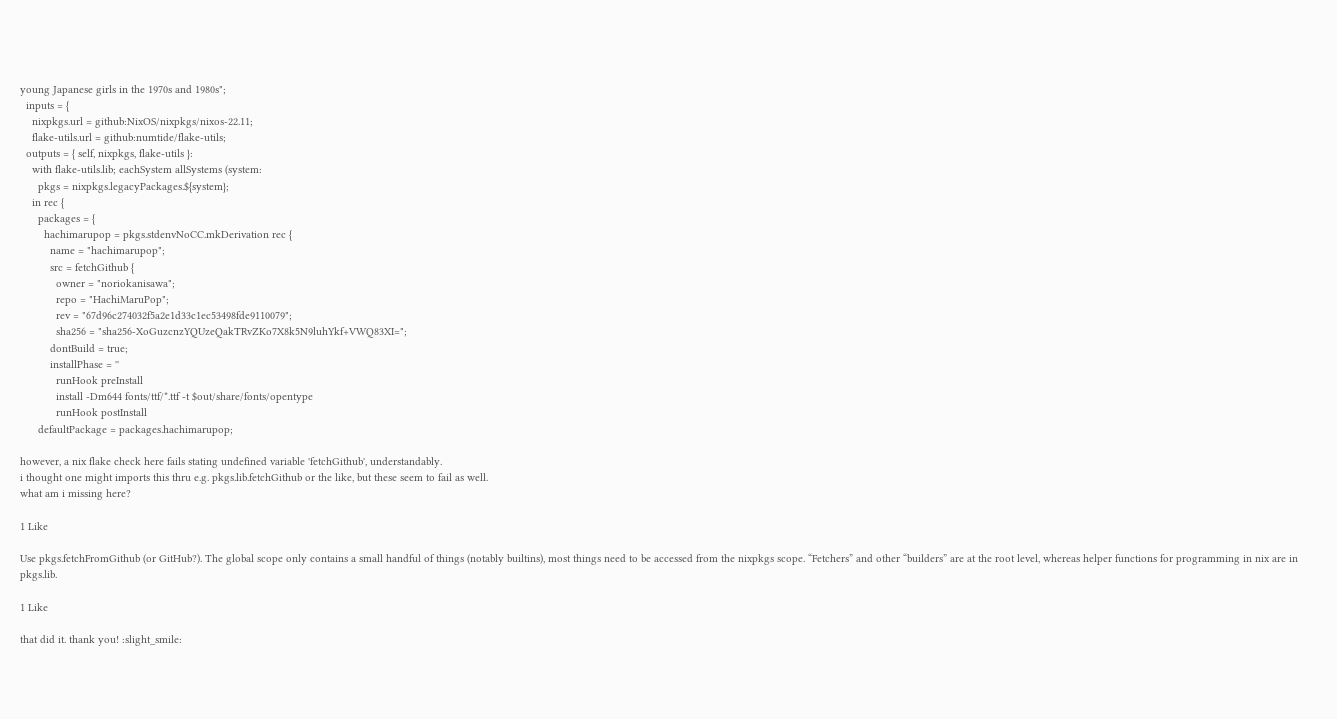young Japanese girls in the 1970s and 1980s";
  inputs = {
    nixpkgs.url = github:NixOS/nixpkgs/nixos-22.11;
    flake-utils.url = github:numtide/flake-utils;
  outputs = { self, nixpkgs, flake-utils }:
    with flake-utils.lib; eachSystem allSystems (system:
      pkgs = nixpkgs.legacyPackages.${system};
    in rec {
      packages = {
        hachimarupop = pkgs.stdenvNoCC.mkDerivation rec {
          name = "hachimarupop";
          src = fetchGithub {
            owner = "noriokanisawa";
            repo = "HachiMaruPop";
            rev = "67d96c274032f5a2e1d33c1ec53498fde9110079";
            sha256 = "sha256-XoGuzcnzYQUzeQakTRvZKo7X8k5N9luhYkf+VWQ83XI=";
          dontBuild = true;
          installPhase = ''
            runHook preInstall
            install -Dm644 fonts/ttf/*.ttf -t $out/share/fonts/opentype
            runHook postInstall
      defaultPackage = packages.hachimarupop;

however, a nix flake check here fails stating undefined variable 'fetchGithub', understandably.
i thought one might imports this thru e.g. pkgs.lib.fetchGithub or the like, but these seem to fail as well.
what am i missing here?

1 Like

Use pkgs.fetchFromGithub (or GitHub?). The global scope only contains a small handful of things (notably builtins), most things need to be accessed from the nixpkgs scope. “Fetchers” and other “builders” are at the root level, whereas helper functions for programming in nix are in pkgs.lib.

1 Like

that did it. thank you! :slight_smile: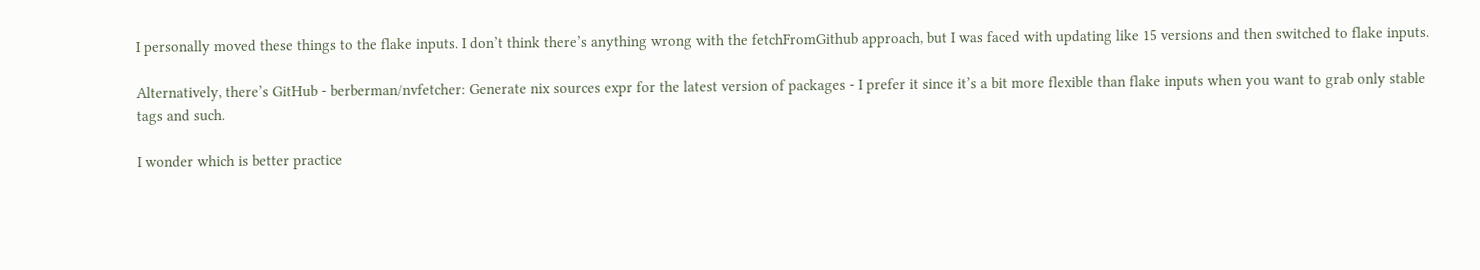I personally moved these things to the flake inputs. I don’t think there’s anything wrong with the fetchFromGithub approach, but I was faced with updating like 15 versions and then switched to flake inputs.

Alternatively, there’s GitHub - berberman/nvfetcher: Generate nix sources expr for the latest version of packages - I prefer it since it’s a bit more flexible than flake inputs when you want to grab only stable tags and such.

I wonder which is better practice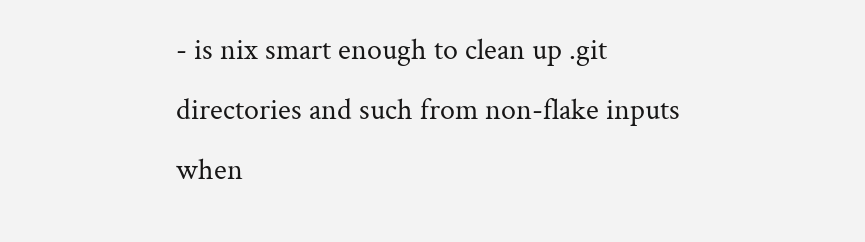- is nix smart enough to clean up .git directories and such from non-flake inputs when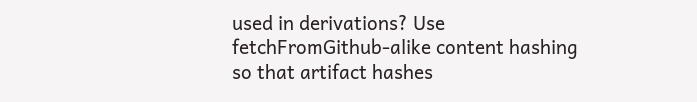used in derivations? Use fetchFromGithub-alike content hashing so that artifact hashes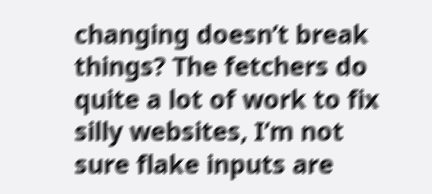changing doesn’t break things? The fetchers do quite a lot of work to fix silly websites, I’m not sure flake inputs are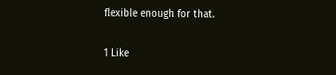flexible enough for that.

1 Like